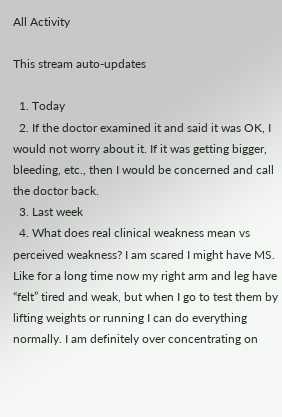All Activity

This stream auto-updates

  1. Today
  2. If the doctor examined it and said it was OK, I would not worry about it. If it was getting bigger, bleeding, etc., then I would be concerned and call the doctor back.
  3. Last week
  4. What does real clinical weakness mean vs perceived weakness? I am scared I might have MS. Like for a long time now my right arm and leg have “felt” tired and weak, but when I go to test them by lifting weights or running I can do everything normally. I am definitely over concentrating on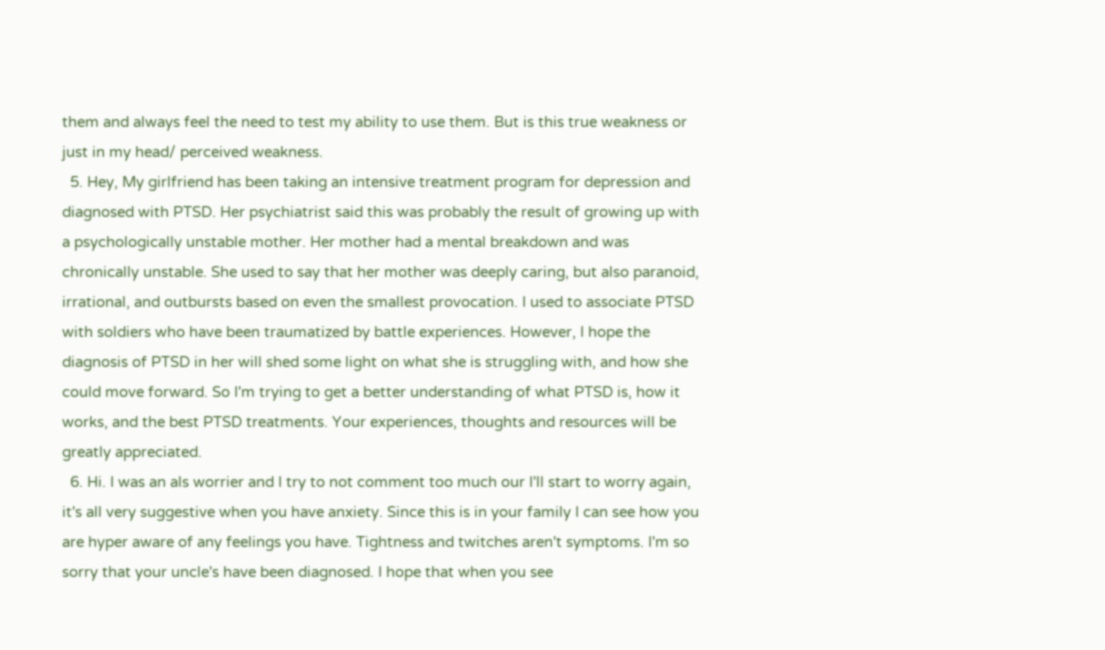them and always feel the need to test my ability to use them. But is this true weakness or just in my head/ perceived weakness.
  5. Hey, My girlfriend has been taking an intensive treatment program for depression and diagnosed with PTSD. Her psychiatrist said this was probably the result of growing up with a psychologically unstable mother. Her mother had a mental breakdown and was chronically unstable. She used to say that her mother was deeply caring, but also paranoid, irrational, and outbursts based on even the smallest provocation. I used to associate PTSD with soldiers who have been traumatized by battle experiences. However, I hope the diagnosis of PTSD in her will shed some light on what she is struggling with, and how she could move forward. So I'm trying to get a better understanding of what PTSD is, how it works, and the best PTSD treatments. Your experiences, thoughts and resources will be greatly appreciated.
  6. Hi. I was an als worrier and I try to not comment too much our I'll start to worry again, it's all very suggestive when you have anxiety. Since this is in your family I can see how you are hyper aware of any feelings you have. Tightness and twitches aren't symptoms. I'm so sorry that your uncle's have been diagnosed. I hope that when you see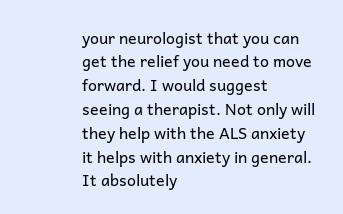your neurologist that you can get the relief you need to move forward. I would suggest seeing a therapist. Not only will they help with the ALS anxiety it helps with anxiety in general. It absolutely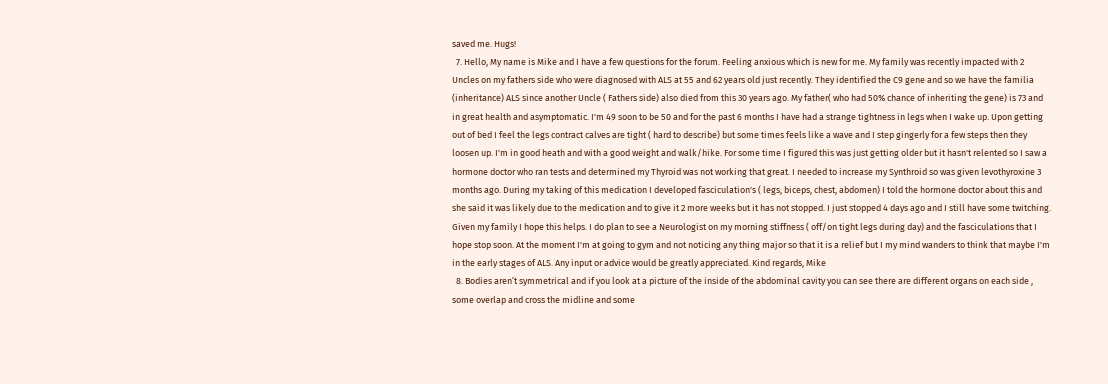saved me. Hugs!
  7. Hello, My name is Mike and I have a few questions for the forum. Feeling anxious which is new for me. My family was recently impacted with 2 Uncles on my fathers side who were diagnosed with ALS at 55 and 62 years old just recently. They identified the C9 gene and so we have the familia (inheritance) ALS since another Uncle ( Fathers side) also died from this 30 years ago. My father( who had 50% chance of inheriting the gene) is 73 and in great health and asymptomatic. I'm 49 soon to be 50 and for the past 6 months I have had a strange tightness in legs when I wake up. Upon getting out of bed I feel the legs contract calves are tight ( hard to describe) but some times feels like a wave and I step gingerly for a few steps then they loosen up. I'm in good heath and with a good weight and walk/hike. For some time I figured this was just getting older but it hasn't relented so I saw a hormone doctor who ran tests and determined my Thyroid was not working that great. I needed to increase my Synthroid so was given levothyroxine 3 months ago. During my taking of this medication I developed fasciculation's ( legs, biceps, chest, abdomen) I told the hormone doctor about this and she said it was likely due to the medication and to give it 2 more weeks but it has not stopped. I just stopped 4 days ago and I still have some twitching. Given my family I hope this helps. I do plan to see a Neurologist on my morning stiffness ( off/on tight legs during day) and the fasciculations that I hope stop soon. At the moment I'm at going to gym and not noticing any thing major so that it is a relief but I my mind wanders to think that maybe I'm in the early stages of ALS. Any input or advice would be greatly appreciated. Kind regards, Mike
  8. Bodies aren’t symmetrical and if you look at a picture of the inside of the abdominal cavity you can see there are different organs on each side , some overlap and cross the midline and some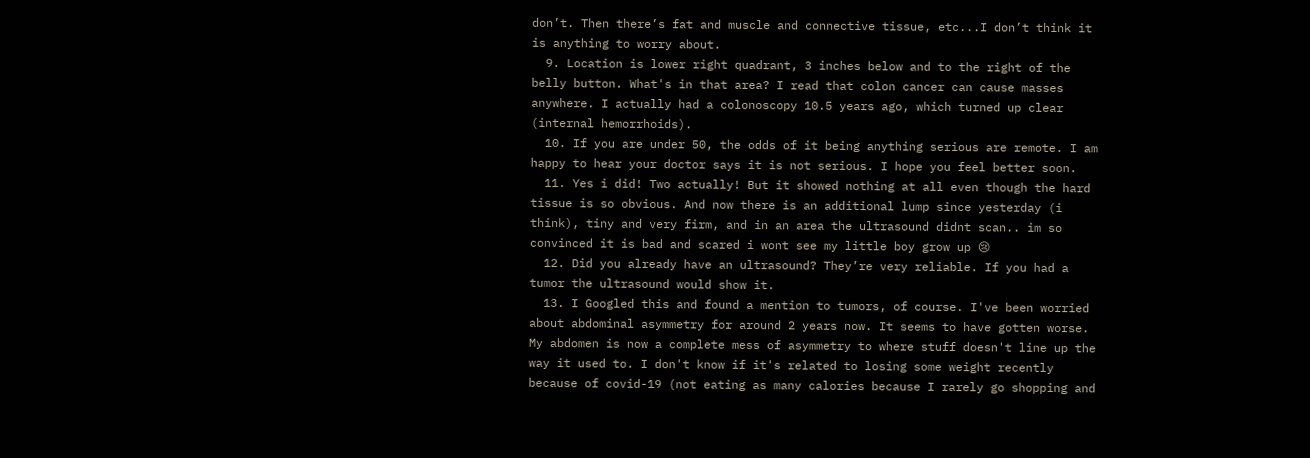don’t. Then there’s fat and muscle and connective tissue, etc...I don’t think it is anything to worry about.
  9. Location is lower right quadrant, 3 inches below and to the right of the belly button. What's in that area? I read that colon cancer can cause masses anywhere. I actually had a colonoscopy 10.5 years ago, which turned up clear (internal hemorrhoids).
  10. If you are under 50, the odds of it being anything serious are remote. I am happy to hear your doctor says it is not serious. I hope you feel better soon.
  11. Yes i did! Two actually! But it showed nothing at all even though the hard tissue is so obvious. And now there is an additional lump since yesterday (i think), tiny and very firm, and in an area the ultrasound didnt scan.. im so convinced it is bad and scared i wont see my little boy grow up 😢
  12. Did you already have an ultrasound? They’re very reliable. If you had a tumor the ultrasound would show it.
  13. I Googled this and found a mention to tumors, of course. I've been worried about abdominal asymmetry for around 2 years now. It seems to have gotten worse. My abdomen is now a complete mess of asymmetry to where stuff doesn't line up the way it used to. I don't know if it's related to losing some weight recently because of covid-19 (not eating as many calories because I rarely go shopping and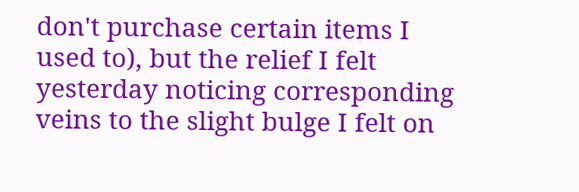don't purchase certain items I used to), but the relief I felt yesterday noticing corresponding veins to the slight bulge I felt on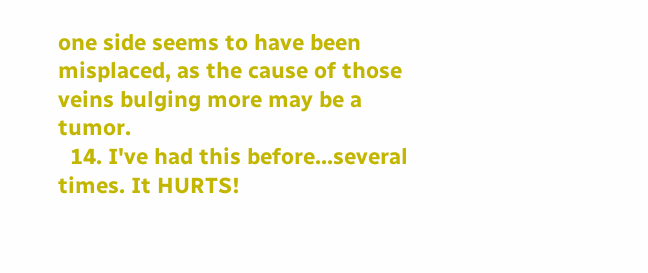one side seems to have been misplaced, as the cause of those veins bulging more may be a tumor.
  14. I've had this before...several times. It HURTS!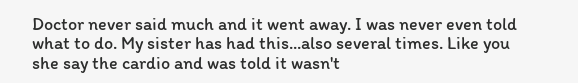Doctor never said much and it went away. I was never even told what to do. My sister has had this...also several times. Like you she say the cardio and was told it wasn't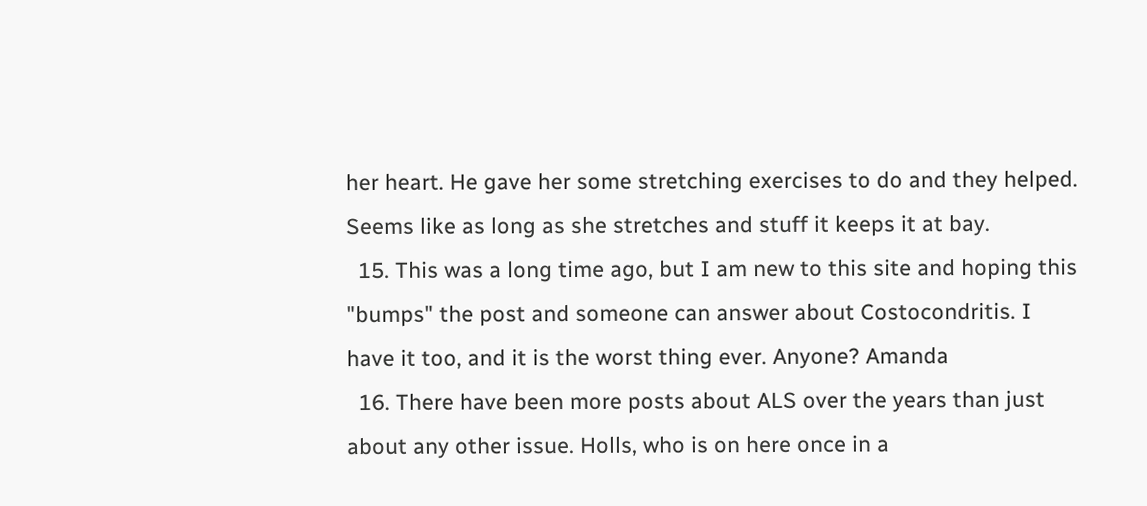her heart. He gave her some stretching exercises to do and they helped. Seems like as long as she stretches and stuff it keeps it at bay.
  15. This was a long time ago, but I am new to this site and hoping this "bumps" the post and someone can answer about Costocondritis. I have it too, and it is the worst thing ever. Anyone? Amanda
  16. There have been more posts about ALS over the years than just about any other issue. Holls, who is on here once in a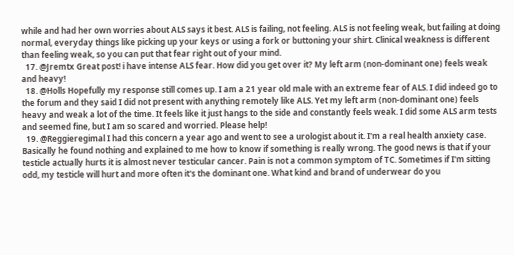while and had her own worries about ALS says it best. ALS is failing, not feeling. ALS is not feeling weak, but failing at doing normal, everyday things like picking up your keys or using a fork or buttoning your shirt. Clinical weakness is different than feeling weak, so you can put that fear right out of your mind.
  17. @Jremtx Great post! i have intense ALS fear. How did you get over it? My left arm (non-dominant one) feels weak and heavy!
  18. @Holls Hopefully my response still comes up. I am a 21 year old male with an extreme fear of ALS. I did indeed go to the forum and they said I did not present with anything remotely like ALS. Yet my left arm (non-dominant one) feels heavy and weak a lot of the time. It feels like it just hangs to the side and constantly feels weak. I did some ALS arm tests and seemed fine, but I am so scared and worried. Please help!
  19. @Reggieregimal I had this concern a year ago and went to see a urologist about it. I'm a real health anxiety case. Basically he found nothing and explained to me how to know if something is really wrong. The good news is that if your testicle actually hurts it is almost never testicular cancer. Pain is not a common symptom of TC. Sometimes if I'm sitting odd, my testicle will hurt and more often it's the dominant one. What kind and brand of underwear do you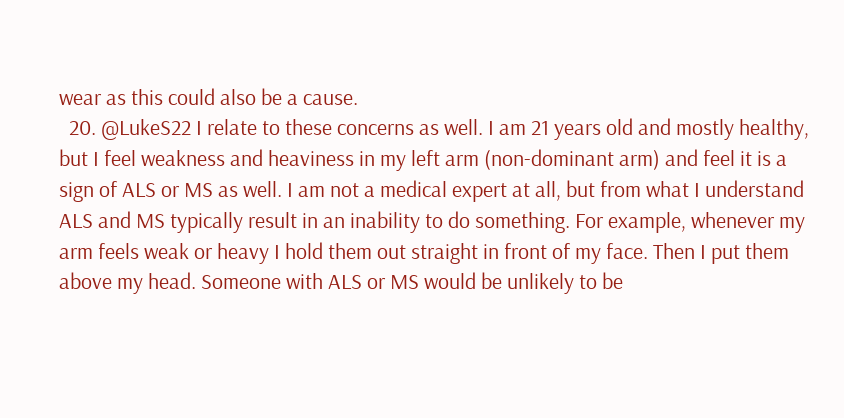wear as this could also be a cause.
  20. @LukeS22 I relate to these concerns as well. I am 21 years old and mostly healthy, but I feel weakness and heaviness in my left arm (non-dominant arm) and feel it is a sign of ALS or MS as well. I am not a medical expert at all, but from what I understand ALS and MS typically result in an inability to do something. For example, whenever my arm feels weak or heavy I hold them out straight in front of my face. Then I put them above my head. Someone with ALS or MS would be unlikely to be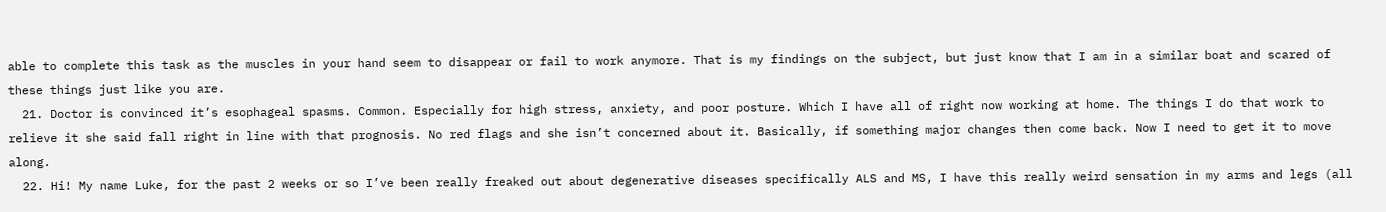able to complete this task as the muscles in your hand seem to disappear or fail to work anymore. That is my findings on the subject, but just know that I am in a similar boat and scared of these things just like you are.
  21. Doctor is convinced it’s esophageal spasms. Common. Especially for high stress, anxiety, and poor posture. Which I have all of right now working at home. The things I do that work to relieve it she said fall right in line with that prognosis. No red flags and she isn’t concerned about it. Basically, if something major changes then come back. Now I need to get it to move along.
  22. Hi! My name Luke, for the past 2 weeks or so I’ve been really freaked out about degenerative diseases specifically ALS and MS, I have this really weird sensation in my arms and legs (all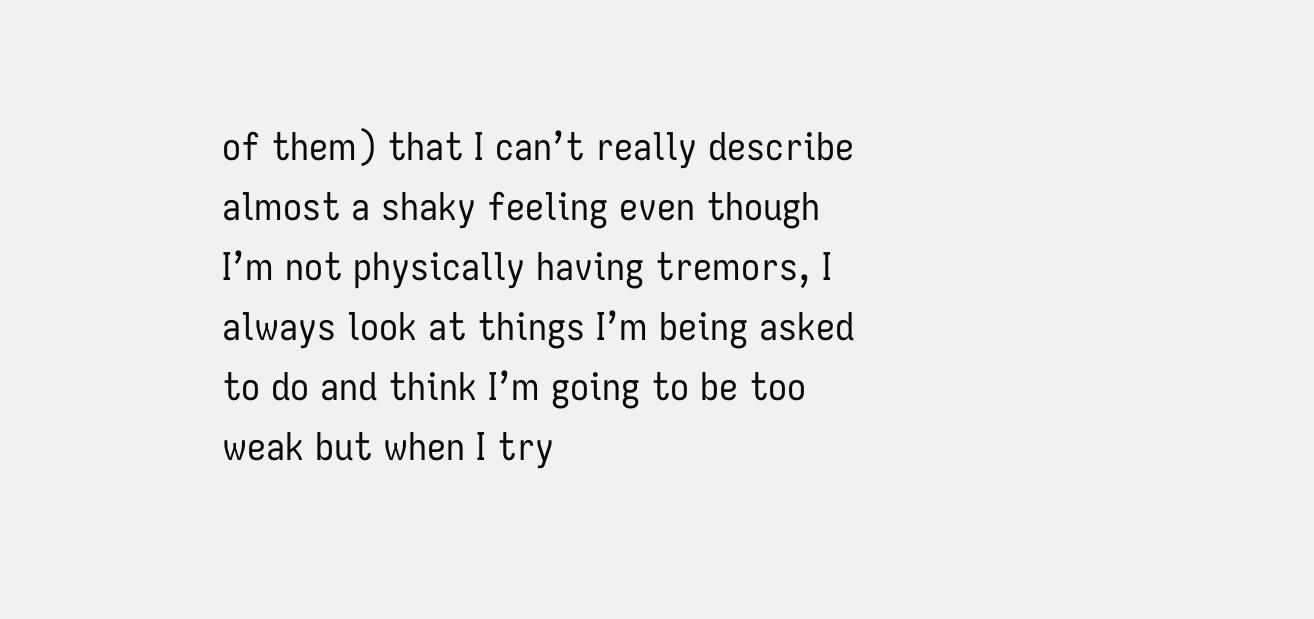of them) that I can’t really describe almost a shaky feeling even though I’m not physically having tremors, I always look at things I’m being asked to do and think I’m going to be too weak but when I try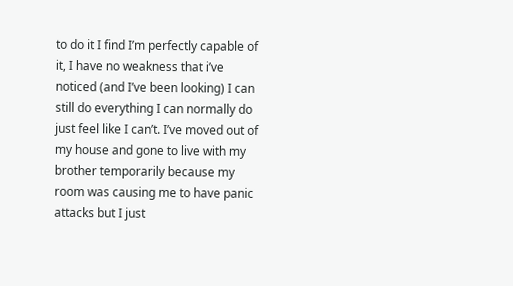to do it I find I’m perfectly capable of it, I have no weakness that i’ve noticed (and I’ve been looking) I can still do everything I can normally do just feel like I can’t. I’ve moved out of my house and gone to live with my brother temporarily because my room was causing me to have panic attacks but I just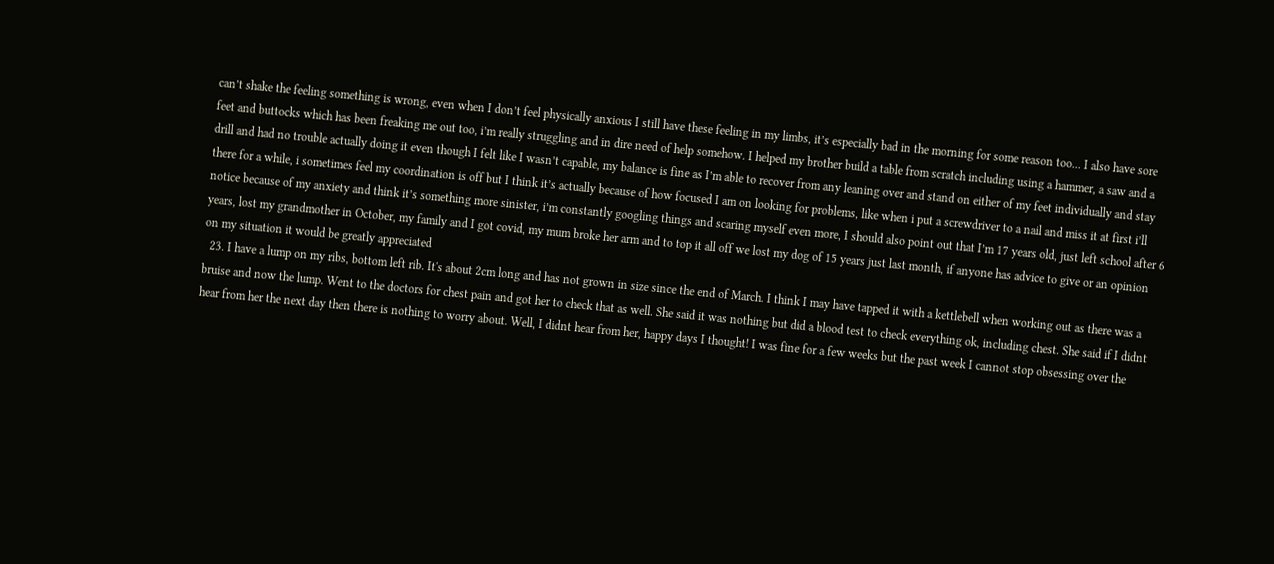can’t shake the feeling something is wrong, even when I don’t feel physically anxious I still have these feeling in my limbs, it’s especially bad in the morning for some reason too... I also have sore feet and buttocks which has been freaking me out too, i’m really struggling and in dire need of help somehow. I helped my brother build a table from scratch including using a hammer, a saw and a drill and had no trouble actually doing it even though I felt like I wasn’t capable, my balance is fine as I’m able to recover from any leaning over and stand on either of my feet individually and stay there for a while, i sometimes feel my coordination is off but I think it’s actually because of how focused I am on looking for problems, like when i put a screwdriver to a nail and miss it at first i’ll notice because of my anxiety and think it’s something more sinister, i’m constantly googling things and scaring myself even more, I should also point out that I’m 17 years old, just left school after 6 years, lost my grandmother in October, my family and I got covid, my mum broke her arm and to top it all off we lost my dog of 15 years just last month, if anyone has advice to give or an opinion on my situation it would be greatly appreciated
  23. I have a lump on my ribs, bottom left rib. It's about 2cm long and has not grown in size since the end of March. I think I may have tapped it with a kettlebell when working out as there was a bruise and now the lump. Went to the doctors for chest pain and got her to check that as well. She said it was nothing but did a blood test to check everything ok, including chest. She said if I didnt hear from her the next day then there is nothing to worry about. Well, I didnt hear from her, happy days I thought! I was fine for a few weeks but the past week I cannot stop obsessing over the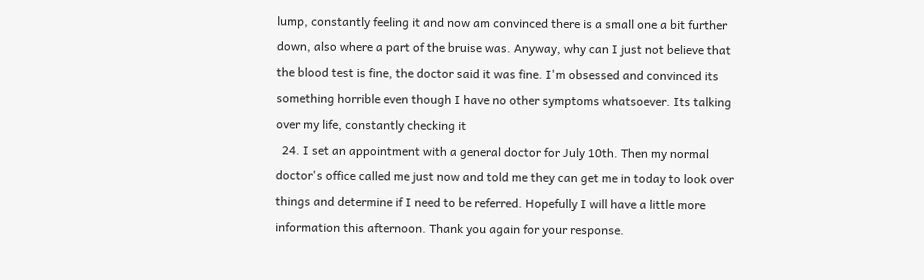lump, constantly feeling it and now am convinced there is a small one a bit further down, also where a part of the bruise was. Anyway, why can I just not believe that the blood test is fine, the doctor said it was fine. I'm obsessed and convinced its something horrible even though I have no other symptoms whatsoever. Its talking over my life, constantly checking it
  24. I set an appointment with a general doctor for July 10th. Then my normal doctor's office called me just now and told me they can get me in today to look over things and determine if I need to be referred. Hopefully I will have a little more information this afternoon. Thank you again for your response.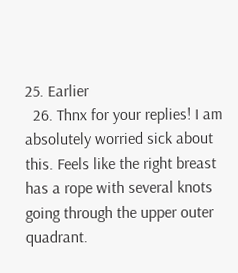25. Earlier
  26. Thnx for your replies! I am absolutely worried sick about this. Feels like the right breast has a rope with several knots going through the upper outer quadrant.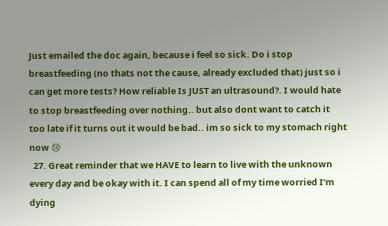Just emailed the doc again, because i feel so sick. Do i stop breastfeeding (no thats not the cause, already excluded that) just so i can get more tests? How reliable Is JUST an ultrasound?. I would hate to stop breastfeeding over nothing.. but also dont want to catch it too late if it turns out it would be bad.. im so sick to my stomach right now 😢
  27. Great reminder that we HAVE to learn to live with the unknown every day and be okay with it. I can spend all of my time worried I’m dying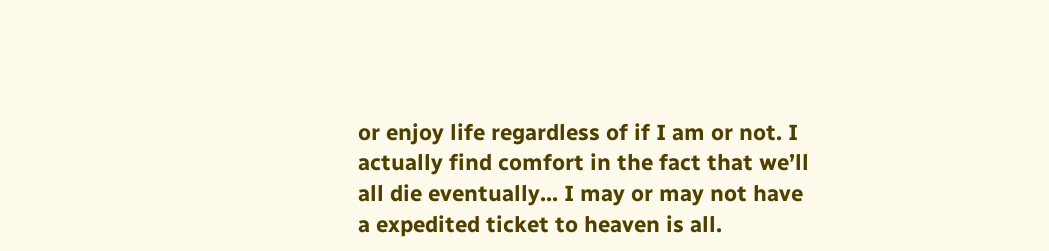or enjoy life regardless of if I am or not. I actually find comfort in the fact that we’ll all die eventually... I may or may not have a expedited ticket to heaven is all.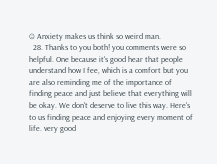☺ Anxiety makes us think so weird man.
  28. Thanks to you both! you comments were so helpful. One because it's good hear that people understand how I fee, which is a comfort but you are also reminding me of the importance of finding peace and just believe that everything will be okay. We don't deserve to live this way. Here's to us finding peace and enjoying every moment of life. very good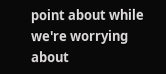point about while we're worrying about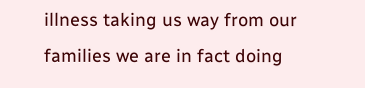illness taking us way from our families we are in fact doing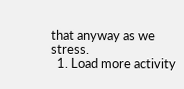that anyway as we stress.
  1. Load more activity